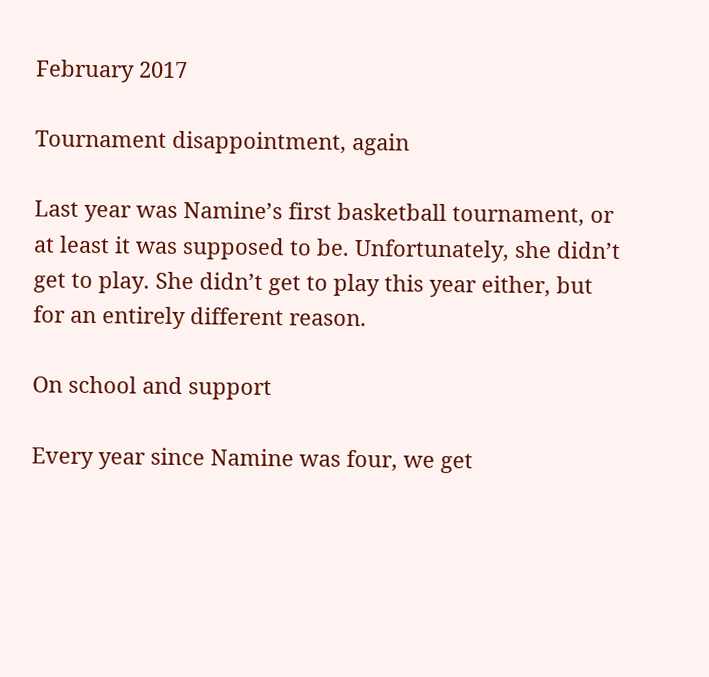February 2017

Tournament disappointment, again

Last year was Namine’s first basketball tournament, or at least it was supposed to be. Unfortunately, she didn’t get to play. She didn’t get to play this year either, but for an entirely different reason.

On school and support

Every year since Namine was four, we get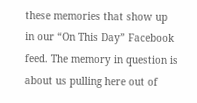these memories that show up in our “On This Day” Facebook feed. The memory in question is about us pulling here out of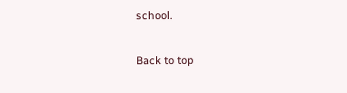school.

Back to top